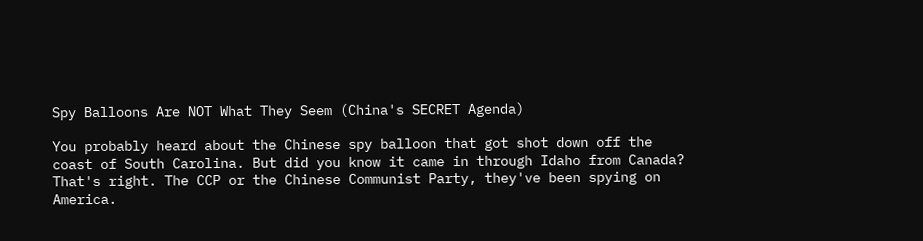Spy Balloons Are NOT What They Seem (China's SECRET Agenda)

You probably heard about the Chinese spy balloon that got shot down off the coast of South Carolina. But did you know it came in through Idaho from Canada? That's right. The CCP or the Chinese Communist Party, they've been spying on America.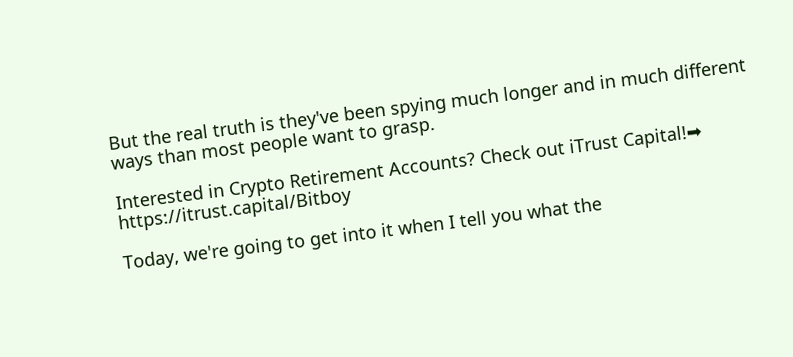But the real truth is they've been spying much longer and in much different ways than most people want to grasp.

Interested in Crypto Retirement Accounts? Check out iTrust Capital!➡ https://itrust.capital/Bitboy

Today, we're going to get into it when I tell you what the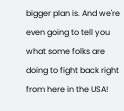bigger plan is. And we're even going to tell you what some folks are doing to fight back right from here in the USA!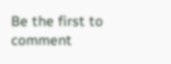Be the first to comment